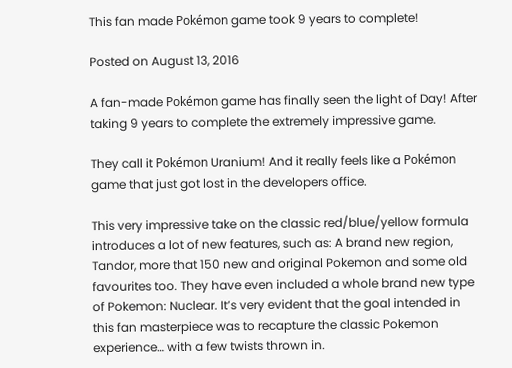This fan made Pokémon game took 9 years to complete!

Posted on August 13, 2016

A fan-made Pokémon game has finally seen the light of Day! After taking 9 years to complete the extremely impressive game.

They call it Pokémon Uranium! And it really feels like a Pokémon game that just got lost in the developers office.

This very impressive take on the classic red/blue/yellow formula introduces a lot of new features, such as: A brand new region, Tandor, more that 150 new and original Pokemon and some old favourites too. They have even included a whole brand new type of Pokemon: Nuclear. It’s very evident that the goal intended in this fan masterpiece was to recapture the classic Pokemon experience… with a few twists thrown in.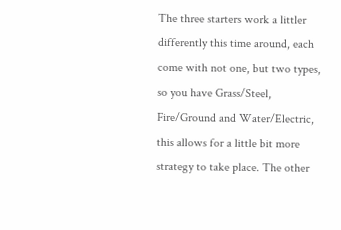The three starters work a littler differently this time around, each come with not one, but two types, so you have Grass/Steel, Fire/Ground and Water/Electric, this allows for a little bit more strategy to take place. The other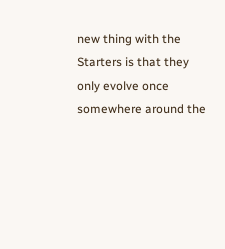new thing with the Starters is that they only evolve once somewhere around the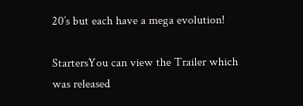20’s but each have a mega evolution!

StartersYou can view the Trailer which was released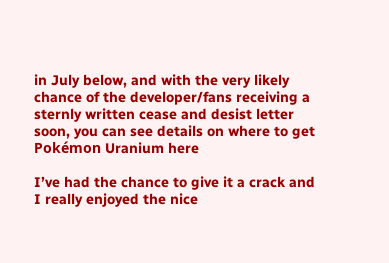in July below, and with the very likely chance of the developer/fans receiving a sternly written cease and desist letter soon, you can see details on where to get Pokémon Uranium here

I’ve had the chance to give it a crack and I really enjoyed the nice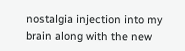nostalgia injection into my brain along with the new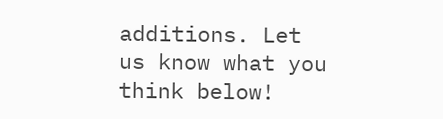additions. Let us know what you think below!